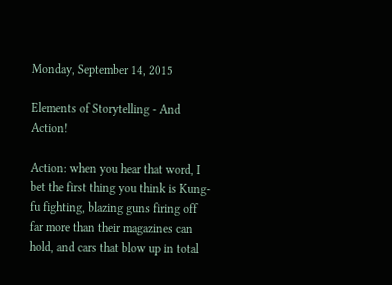Monday, September 14, 2015

Elements of Storytelling - And Action!

Action: when you hear that word, I bet the first thing you think is Kung-fu fighting, blazing guns firing off far more than their magazines can hold, and cars that blow up in total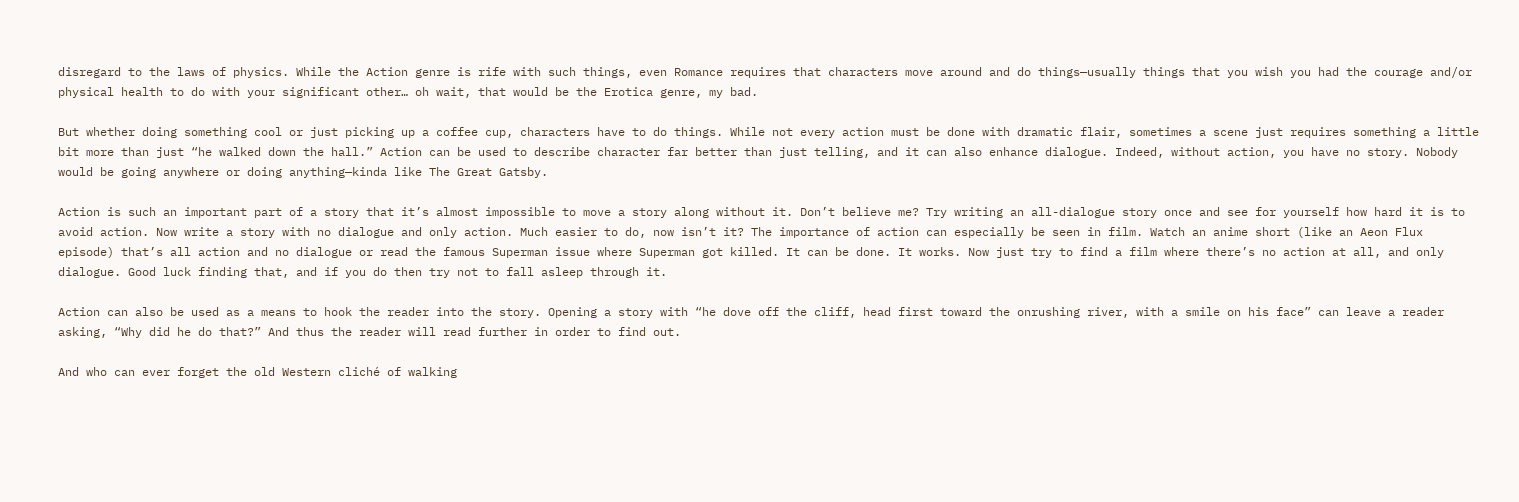disregard to the laws of physics. While the Action genre is rife with such things, even Romance requires that characters move around and do things—usually things that you wish you had the courage and/or physical health to do with your significant other… oh wait, that would be the Erotica genre, my bad.

But whether doing something cool or just picking up a coffee cup, characters have to do things. While not every action must be done with dramatic flair, sometimes a scene just requires something a little bit more than just “he walked down the hall.” Action can be used to describe character far better than just telling, and it can also enhance dialogue. Indeed, without action, you have no story. Nobody would be going anywhere or doing anything—kinda like The Great Gatsby.

Action is such an important part of a story that it’s almost impossible to move a story along without it. Don’t believe me? Try writing an all-dialogue story once and see for yourself how hard it is to avoid action. Now write a story with no dialogue and only action. Much easier to do, now isn’t it? The importance of action can especially be seen in film. Watch an anime short (like an Aeon Flux episode) that’s all action and no dialogue or read the famous Superman issue where Superman got killed. It can be done. It works. Now just try to find a film where there’s no action at all, and only dialogue. Good luck finding that, and if you do then try not to fall asleep through it.

Action can also be used as a means to hook the reader into the story. Opening a story with “he dove off the cliff, head first toward the onrushing river, with a smile on his face” can leave a reader asking, “Why did he do that?” And thus the reader will read further in order to find out.

And who can ever forget the old Western cliché of walking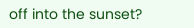off into the sunset?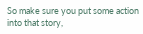So make sure you put some action into that story,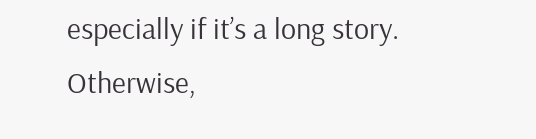especially if it’s a long story. Otherwise,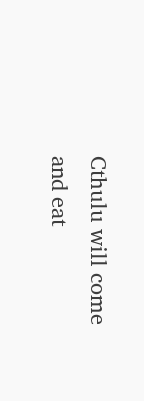Cthulu will come and eat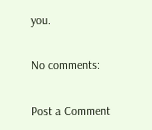you.

No comments:

Post a Comment